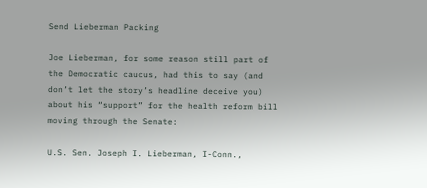Send Lieberman Packing

Joe Lieberman, for some reason still part of the Democratic caucus, had this to say (and don’t let the story’s headline deceive you) about his “support” for the health reform bill moving through the Senate:

U.S. Sen. Joseph I. Lieberman, I-Conn.,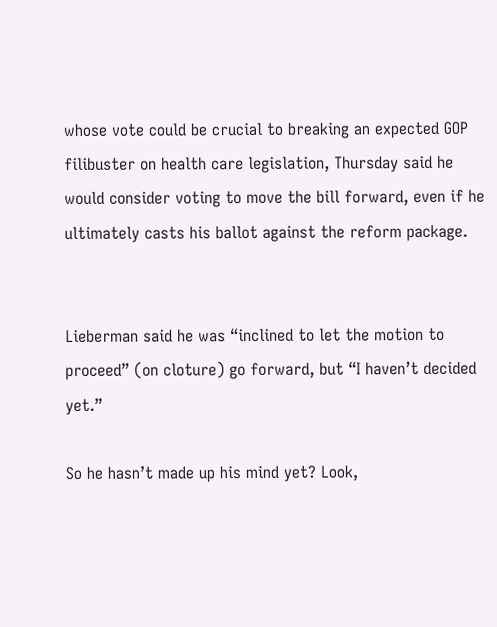whose vote could be crucial to breaking an expected GOP filibuster on health care legislation, Thursday said he would consider voting to move the bill forward, even if he ultimately casts his ballot against the reform package.


Lieberman said he was “inclined to let the motion to proceed” (on cloture) go forward, but “I haven’t decided yet.”

So he hasn’t made up his mind yet? Look,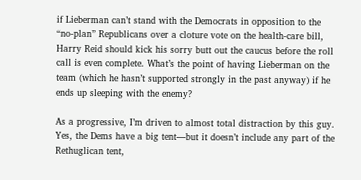if Lieberman can’t stand with the Democrats in opposition to the “no-plan” Republicans over a cloture vote on the health-care bill, Harry Reid should kick his sorry butt out the caucus before the roll call is even complete. What’s the point of having Lieberman on the team (which he hasn’t supported strongly in the past anyway) if he ends up sleeping with the enemy?

As a progressive, I’m driven to almost total distraction by this guy. Yes, the Dems have a big tent—but it doesn’t include any part of the Rethuglican tent,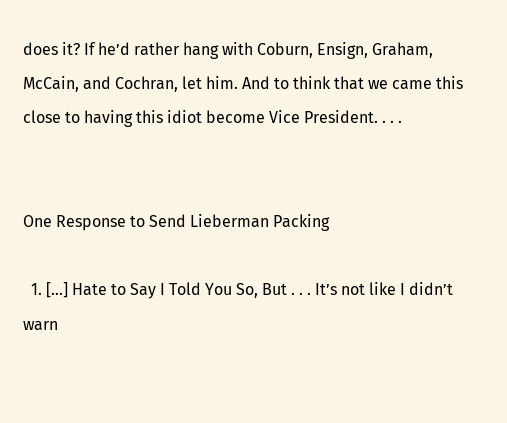does it? If he’d rather hang with Coburn, Ensign, Graham, McCain, and Cochran, let him. And to think that we came this close to having this idiot become Vice President. . . .


One Response to Send Lieberman Packing

  1. […] Hate to Say I Told You So, But . . . It’s not like I didn’t warn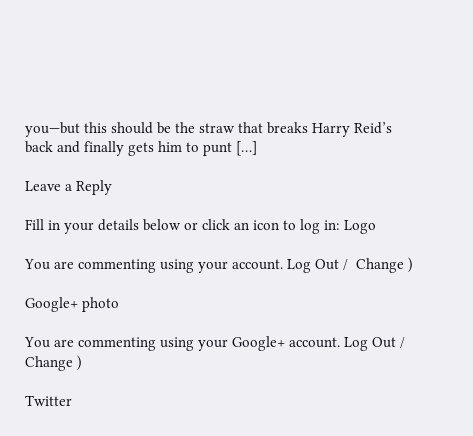you—but this should be the straw that breaks Harry Reid’s back and finally gets him to punt […]

Leave a Reply

Fill in your details below or click an icon to log in: Logo

You are commenting using your account. Log Out /  Change )

Google+ photo

You are commenting using your Google+ account. Log Out /  Change )

Twitter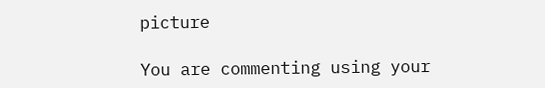picture

You are commenting using your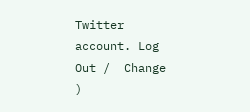Twitter account. Log Out /  Change )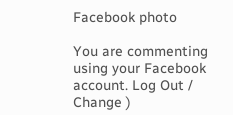Facebook photo

You are commenting using your Facebook account. Log Out /  Change )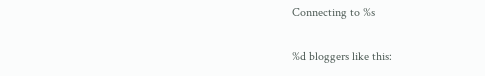Connecting to %s

%d bloggers like this: